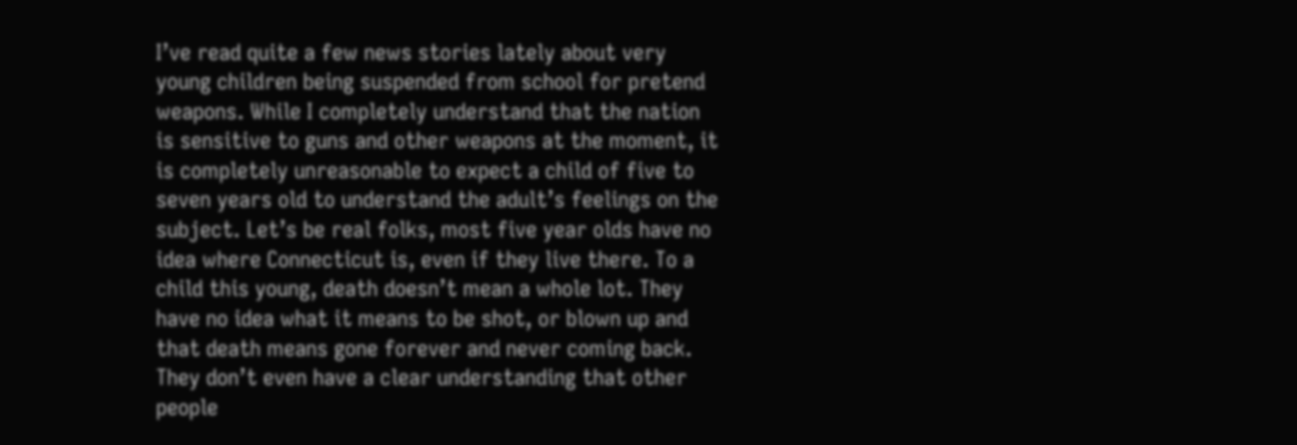I’ve read quite a few news stories lately about very young children being suspended from school for pretend weapons. While I completely understand that the nation is sensitive to guns and other weapons at the moment, it is completely unreasonable to expect a child of five to seven years old to understand the adult’s feelings on the subject. Let’s be real folks, most five year olds have no idea where Connecticut is, even if they live there. To a child this young, death doesn’t mean a whole lot. They have no idea what it means to be shot, or blown up and that death means gone forever and never coming back. They don’t even have a clear understanding that other people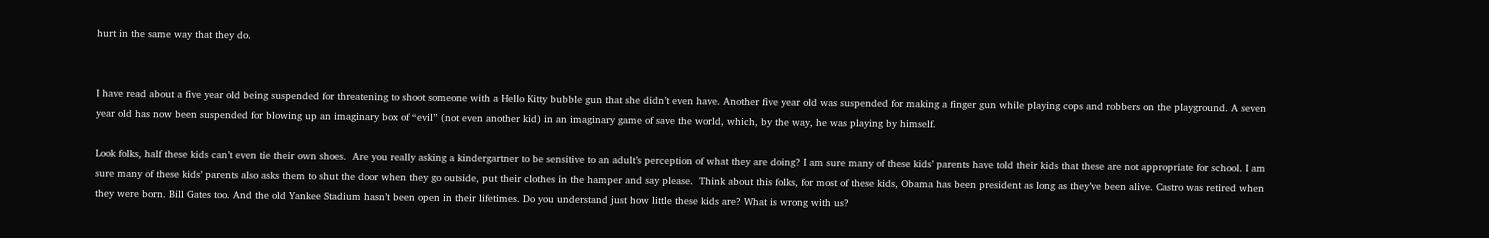hurt in the same way that they do.


I have read about a five year old being suspended for threatening to shoot someone with a Hello Kitty bubble gun that she didn’t even have. Another five year old was suspended for making a finger gun while playing cops and robbers on the playground. A seven year old has now been suspended for blowing up an imaginary box of “evil” (not even another kid) in an imaginary game of save the world, which, by the way, he was playing by himself.

Look folks, half these kids can’t even tie their own shoes.  Are you really asking a kindergartner to be sensitive to an adult’s perception of what they are doing? I am sure many of these kids’ parents have told their kids that these are not appropriate for school. I am sure many of these kids’ parents also asks them to shut the door when they go outside, put their clothes in the hamper and say please.  Think about this folks, for most of these kids, Obama has been president as long as they’ve been alive. Castro was retired when they were born. Bill Gates too. And the old Yankee Stadium hasn’t been open in their lifetimes. Do you understand just how little these kids are? What is wrong with us?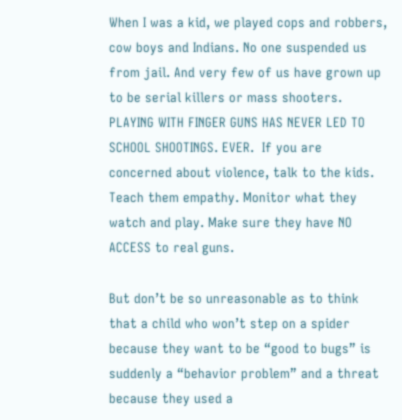When I was a kid, we played cops and robbers, cow boys and Indians. No one suspended us from jail. And very few of us have grown up to be serial killers or mass shooters. PLAYING WITH FINGER GUNS HAS NEVER LED TO SCHOOL SHOOTINGS. EVER.  If you are concerned about violence, talk to the kids. Teach them empathy. Monitor what they watch and play. Make sure they have NO ACCESS to real guns.

But don’t be so unreasonable as to think that a child who won’t step on a spider because they want to be “good to bugs” is suddenly a “behavior problem” and a threat because they used a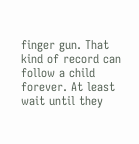finger gun. That kind of record can follow a child forever. At least wait until they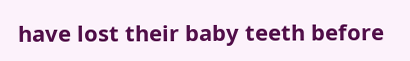have lost their baby teeth before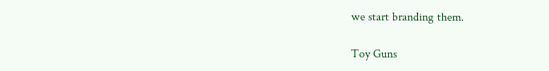we start branding them.

Toy Guns